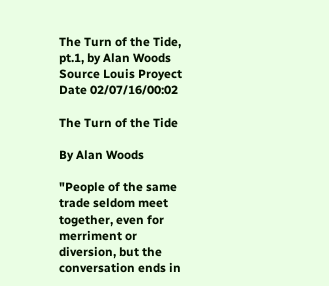The Turn of the Tide, pt.1, by Alan Woods
Source Louis Proyect
Date 02/07/16/00:02

The Turn of the Tide

By Alan Woods

"People of the same trade seldom meet together, even for merriment or
diversion, but the conversation ends in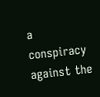a conspiracy against the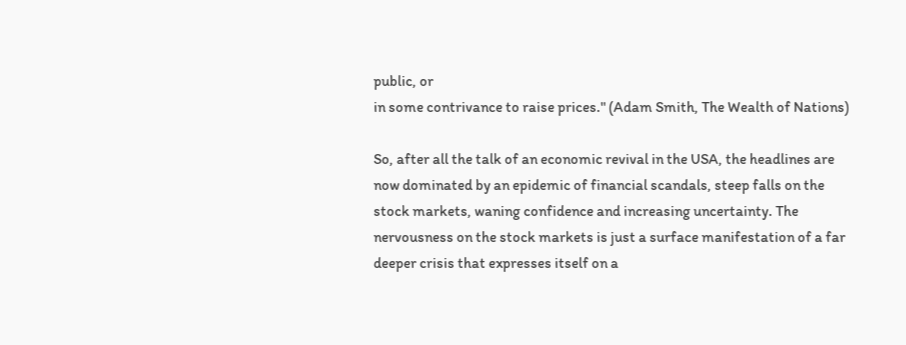public, or
in some contrivance to raise prices." (Adam Smith, The Wealth of Nations)

So, after all the talk of an economic revival in the USA, the headlines are
now dominated by an epidemic of financial scandals, steep falls on the
stock markets, waning confidence and increasing uncertainty. The
nervousness on the stock markets is just a surface manifestation of a far
deeper crisis that expresses itself on a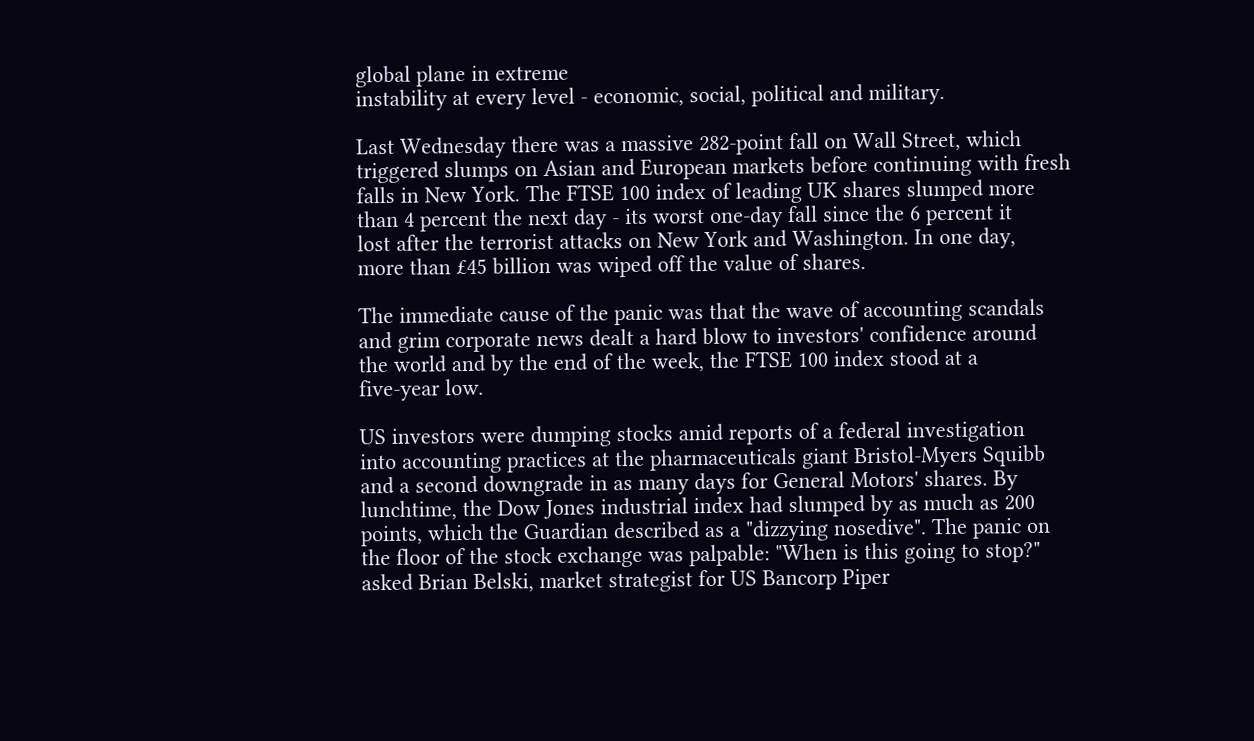global plane in extreme
instability at every level - economic, social, political and military.

Last Wednesday there was a massive 282-point fall on Wall Street, which
triggered slumps on Asian and European markets before continuing with fresh
falls in New York. The FTSE 100 index of leading UK shares slumped more
than 4 percent the next day - its worst one-day fall since the 6 percent it
lost after the terrorist attacks on New York and Washington. In one day,
more than £45 billion was wiped off the value of shares.

The immediate cause of the panic was that the wave of accounting scandals
and grim corporate news dealt a hard blow to investors' confidence around
the world and by the end of the week, the FTSE 100 index stood at a
five-year low.

US investors were dumping stocks amid reports of a federal investigation
into accounting practices at the pharmaceuticals giant Bristol-Myers Squibb
and a second downgrade in as many days for General Motors' shares. By
lunchtime, the Dow Jones industrial index had slumped by as much as 200
points, which the Guardian described as a "dizzying nosedive". The panic on
the floor of the stock exchange was palpable: "When is this going to stop?"
asked Brian Belski, market strategist for US Bancorp Piper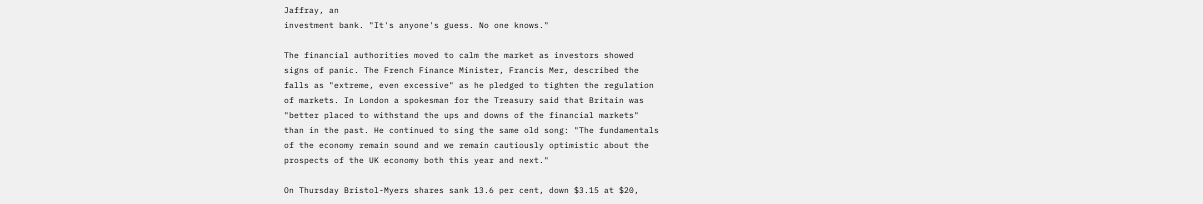Jaffray, an
investment bank. "It's anyone's guess. No one knows."

The financial authorities moved to calm the market as investors showed
signs of panic. The French Finance Minister, Francis Mer, described the
falls as "extreme, even excessive" as he pledged to tighten the regulation
of markets. In London a spokesman for the Treasury said that Britain was
"better placed to withstand the ups and downs of the financial markets"
than in the past. He continued to sing the same old song: "The fundamentals
of the economy remain sound and we remain cautiously optimistic about the
prospects of the UK economy both this year and next."

On Thursday Bristol-Myers shares sank 13.6 per cent, down $3.15 at $20,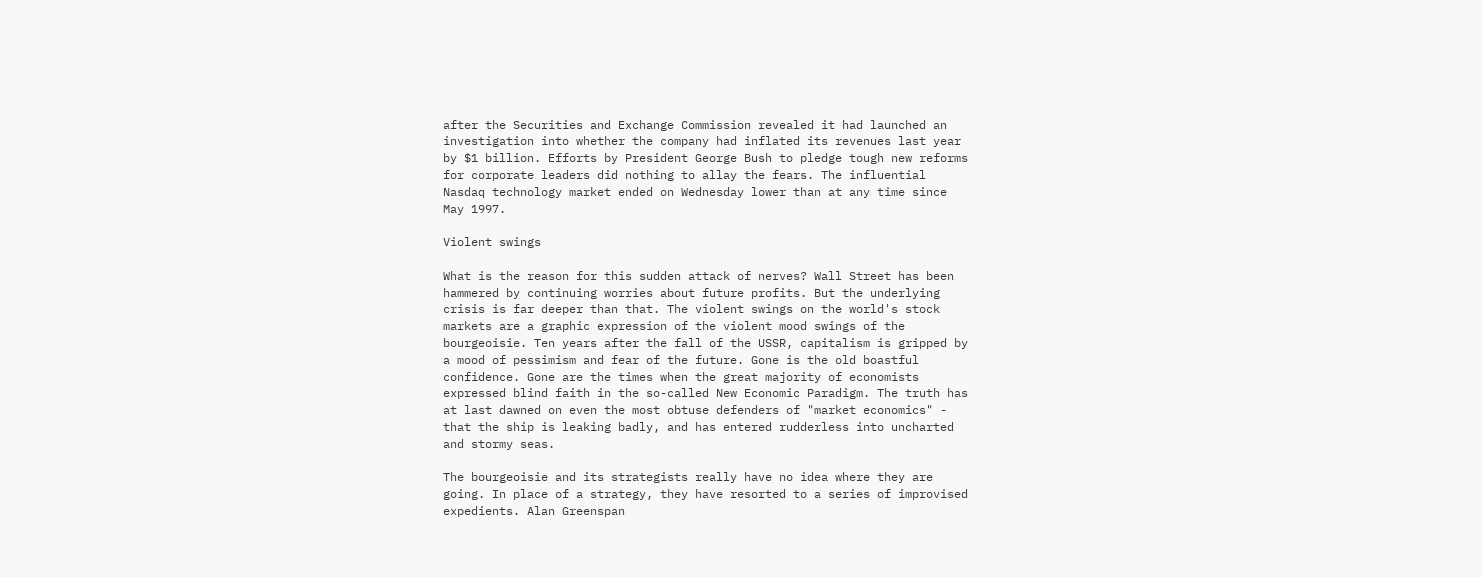after the Securities and Exchange Commission revealed it had launched an
investigation into whether the company had inflated its revenues last year
by $1 billion. Efforts by President George Bush to pledge tough new reforms
for corporate leaders did nothing to allay the fears. The influential
Nasdaq technology market ended on Wednesday lower than at any time since
May 1997.

Violent swings

What is the reason for this sudden attack of nerves? Wall Street has been
hammered by continuing worries about future profits. But the underlying
crisis is far deeper than that. The violent swings on the world's stock
markets are a graphic expression of the violent mood swings of the
bourgeoisie. Ten years after the fall of the USSR, capitalism is gripped by
a mood of pessimism and fear of the future. Gone is the old boastful
confidence. Gone are the times when the great majority of economists
expressed blind faith in the so-called New Economic Paradigm. The truth has
at last dawned on even the most obtuse defenders of "market economics" -
that the ship is leaking badly, and has entered rudderless into uncharted
and stormy seas.

The bourgeoisie and its strategists really have no idea where they are
going. In place of a strategy, they have resorted to a series of improvised
expedients. Alan Greenspan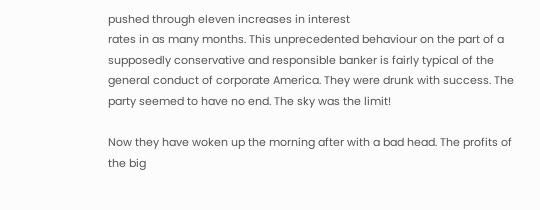pushed through eleven increases in interest
rates in as many months. This unprecedented behaviour on the part of a
supposedly conservative and responsible banker is fairly typical of the
general conduct of corporate America. They were drunk with success. The
party seemed to have no end. The sky was the limit!

Now they have woken up the morning after with a bad head. The profits of
the big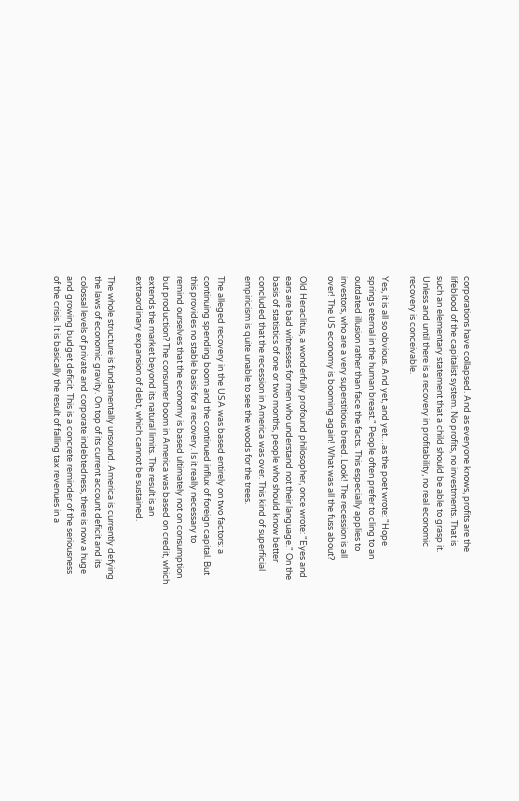corporations have collapsed. And as everyone knows, profits are the
lifeblood of the capitalist system. No profits, no investments. That is
such an elementary statement that a child should be able to grasp it.
Unless and until there is a recovery in profitability, no real economic
recovery is conceivable.

Yes, it is all so obvious. And yet, and yet…as the poet wrote: "Hope
springs eternal in the human breast." People often prefer to cling to an
outdated illusion rather than face the facts. This especially applies to
investors, who are a very superstitious breed. Look! The recession is all
over! The US economy is booming again! What was all the fuss about?

Old Heraclitus, a wonderfully profound philosopher, once wrote: "Eyes and
ears are bad witnesses for men who understand not their language." On the
basis of statistics of one or two months, people who should know better
concluded that the recession in America was over. This kind of superficial
empiricism is quite unable to see the woods for the trees.

The alleged recovery in the USA was based entirely on two factors: a
continuing spending boom and the continued influx of foreign capital. But
this provides no stable basis for a recovery. Is it really necessary to
remind ourselves that the economy is based ultimately not on consumption
but production? The consumer boom in America was based on credit, which
extends the market beyond its natural limits. The result is an
extraordinary expansion of debt, which cannot be sustained.

The whole structure is fundamentally unsound. America is currently defying
the laws of economic gravity. On top of its current account deficit and its
colossal levels of private and corporate indebtedness, there is now a huge
and growing budget deficit. This is a concrete reminder of the seriousness
of the crisis. It is basically the result of falling tax revenues in a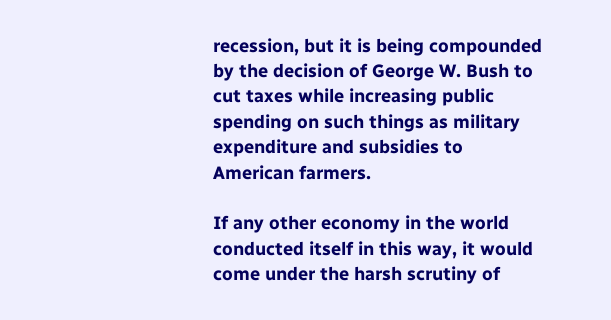recession, but it is being compounded by the decision of George W. Bush to
cut taxes while increasing public spending on such things as military
expenditure and subsidies to American farmers.

If any other economy in the world conducted itself in this way, it would
come under the harsh scrutiny of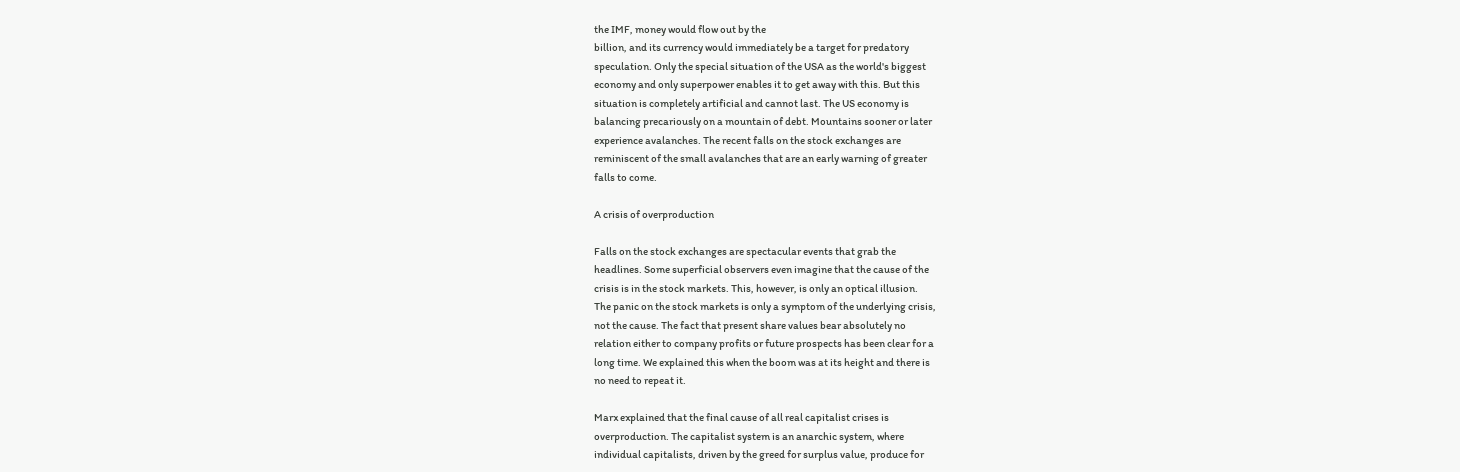the IMF, money would flow out by the
billion, and its currency would immediately be a target for predatory
speculation. Only the special situation of the USA as the world's biggest
economy and only superpower enables it to get away with this. But this
situation is completely artificial and cannot last. The US economy is
balancing precariously on a mountain of debt. Mountains sooner or later
experience avalanches. The recent falls on the stock exchanges are
reminiscent of the small avalanches that are an early warning of greater
falls to come.

A crisis of overproduction

Falls on the stock exchanges are spectacular events that grab the
headlines. Some superficial observers even imagine that the cause of the
crisis is in the stock markets. This, however, is only an optical illusion.
The panic on the stock markets is only a symptom of the underlying crisis,
not the cause. The fact that present share values bear absolutely no
relation either to company profits or future prospects has been clear for a
long time. We explained this when the boom was at its height and there is
no need to repeat it.

Marx explained that the final cause of all real capitalist crises is
overproduction. The capitalist system is an anarchic system, where
individual capitalists, driven by the greed for surplus value, produce for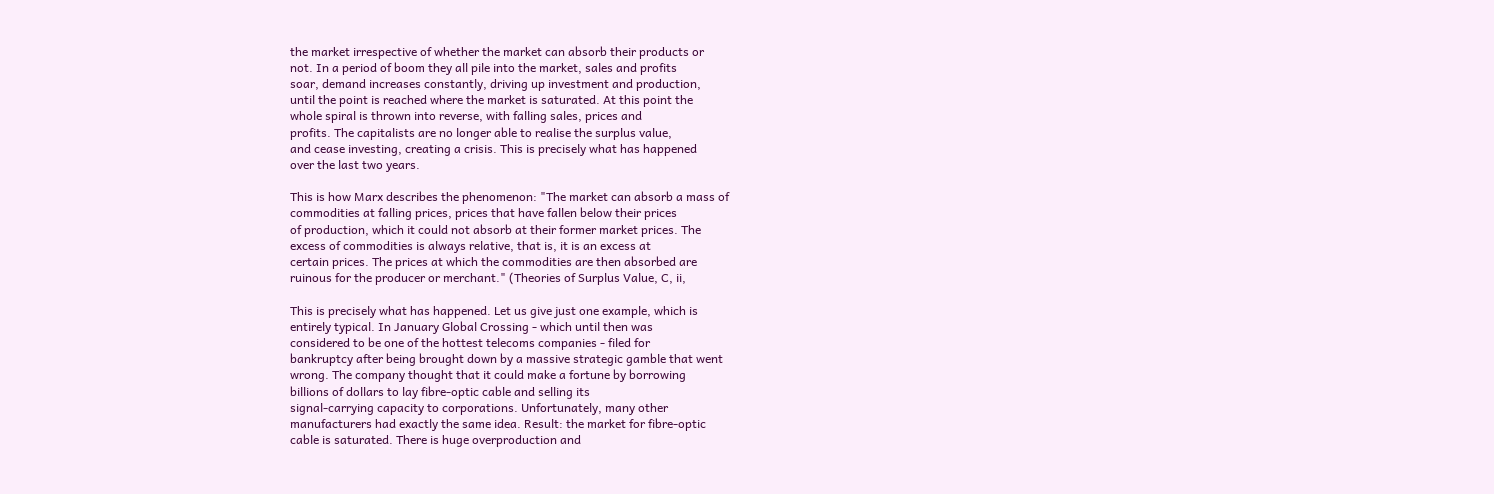the market irrespective of whether the market can absorb their products or
not. In a period of boom they all pile into the market, sales and profits
soar, demand increases constantly, driving up investment and production,
until the point is reached where the market is saturated. At this point the
whole spiral is thrown into reverse, with falling sales, prices and
profits. The capitalists are no longer able to realise the surplus value,
and cease investing, creating a crisis. This is precisely what has happened
over the last two years.

This is how Marx describes the phenomenon: "The market can absorb a mass of
commodities at falling prices, prices that have fallen below their prices
of production, which it could not absorb at their former market prices. The
excess of commodities is always relative, that is, it is an excess at
certain prices. The prices at which the commodities are then absorbed are
ruinous for the producer or merchant." (Theories of Surplus Value, C, ii,

This is precisely what has happened. Let us give just one example, which is
entirely typical. In January Global Crossing - which until then was
considered to be one of the hottest telecoms companies - filed for
bankruptcy after being brought down by a massive strategic gamble that went
wrong. The company thought that it could make a fortune by borrowing
billions of dollars to lay fibre-optic cable and selling its
signal-carrying capacity to corporations. Unfortunately, many other
manufacturers had exactly the same idea. Result: the market for fibre-optic
cable is saturated. There is huge overproduction and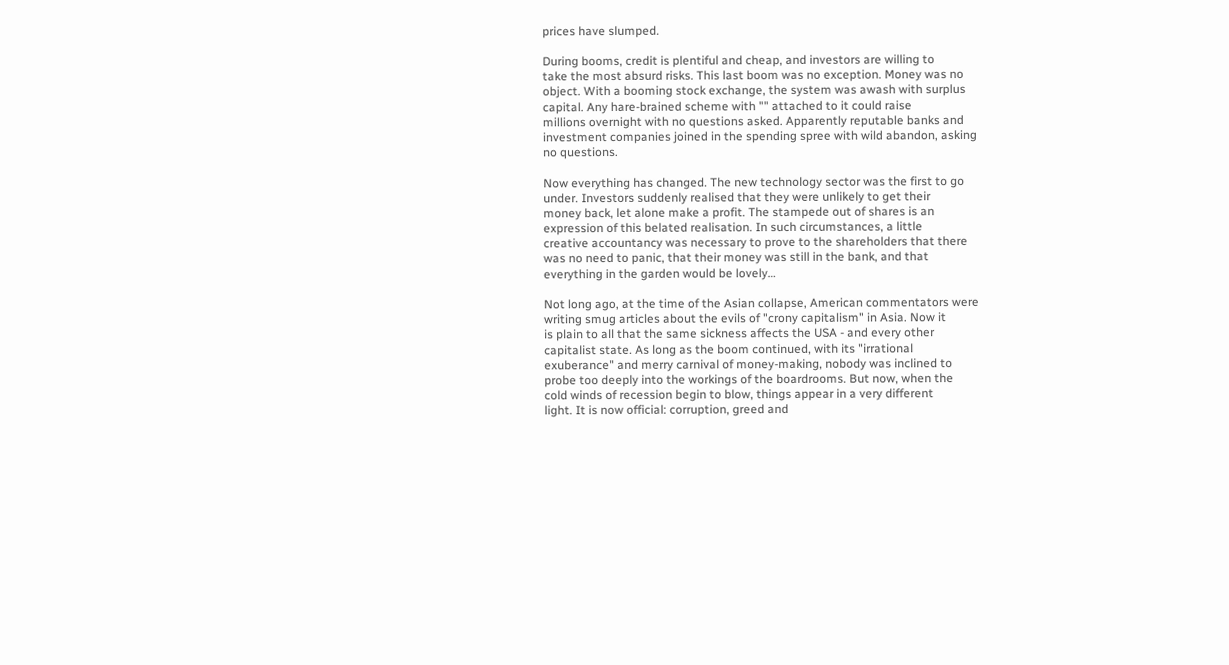prices have slumped.

During booms, credit is plentiful and cheap, and investors are willing to
take the most absurd risks. This last boom was no exception. Money was no
object. With a booming stock exchange, the system was awash with surplus
capital. Any hare-brained scheme with "" attached to it could raise
millions overnight with no questions asked. Apparently reputable banks and
investment companies joined in the spending spree with wild abandon, asking
no questions.

Now everything has changed. The new technology sector was the first to go
under. Investors suddenly realised that they were unlikely to get their
money back, let alone make a profit. The stampede out of shares is an
expression of this belated realisation. In such circumstances, a little
creative accountancy was necessary to prove to the shareholders that there
was no need to panic, that their money was still in the bank, and that
everything in the garden would be lovely…

Not long ago, at the time of the Asian collapse, American commentators were
writing smug articles about the evils of "crony capitalism" in Asia. Now it
is plain to all that the same sickness affects the USA - and every other
capitalist state. As long as the boom continued, with its "irrational
exuberance" and merry carnival of money-making, nobody was inclined to
probe too deeply into the workings of the boardrooms. But now, when the
cold winds of recession begin to blow, things appear in a very different
light. It is now official: corruption, greed and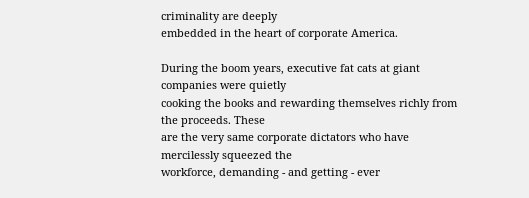criminality are deeply
embedded in the heart of corporate America.

During the boom years, executive fat cats at giant companies were quietly
cooking the books and rewarding themselves richly from the proceeds. These
are the very same corporate dictators who have mercilessly squeezed the
workforce, demanding - and getting - ever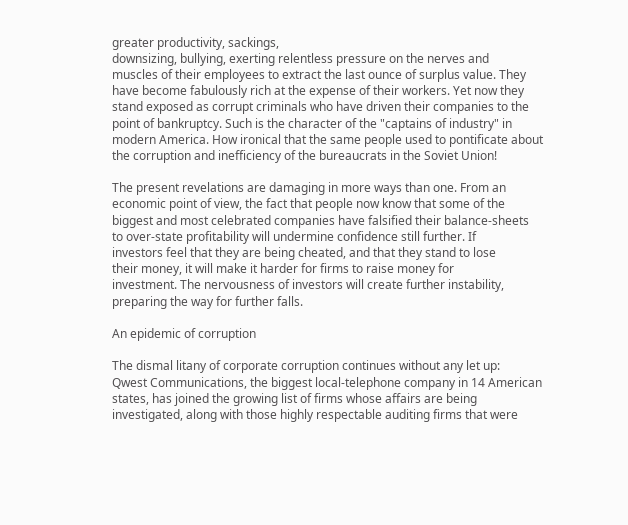greater productivity, sackings,
downsizing, bullying, exerting relentless pressure on the nerves and
muscles of their employees to extract the last ounce of surplus value. They
have become fabulously rich at the expense of their workers. Yet now they
stand exposed as corrupt criminals who have driven their companies to the
point of bankruptcy. Such is the character of the "captains of industry" in
modern America. How ironical that the same people used to pontificate about
the corruption and inefficiency of the bureaucrats in the Soviet Union!

The present revelations are damaging in more ways than one. From an
economic point of view, the fact that people now know that some of the
biggest and most celebrated companies have falsified their balance-sheets
to over-state profitability will undermine confidence still further. If
investors feel that they are being cheated, and that they stand to lose
their money, it will make it harder for firms to raise money for
investment. The nervousness of investors will create further instability,
preparing the way for further falls.

An epidemic of corruption

The dismal litany of corporate corruption continues without any let up:
Qwest Communications, the biggest local-telephone company in 14 American
states, has joined the growing list of firms whose affairs are being
investigated, along with those highly respectable auditing firms that were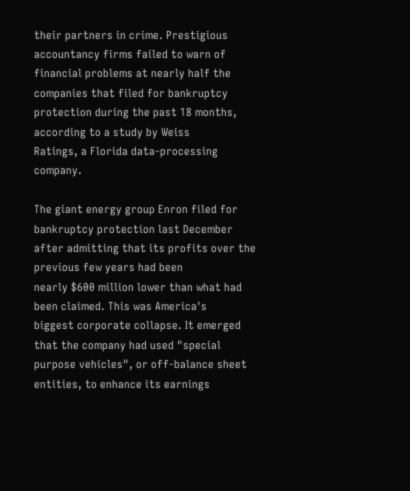their partners in crime. Prestigious accountancy firms failed to warn of
financial problems at nearly half the companies that filed for bankruptcy
protection during the past 18 months, according to a study by Weiss
Ratings, a Florida data-processing company.

The giant energy group Enron filed for bankruptcy protection last December
after admitting that its profits over the previous few years had been
nearly $600 million lower than what had been claimed. This was America's
biggest corporate collapse. It emerged that the company had used "special
purpose vehicles", or off-balance sheet entities, to enhance its earnings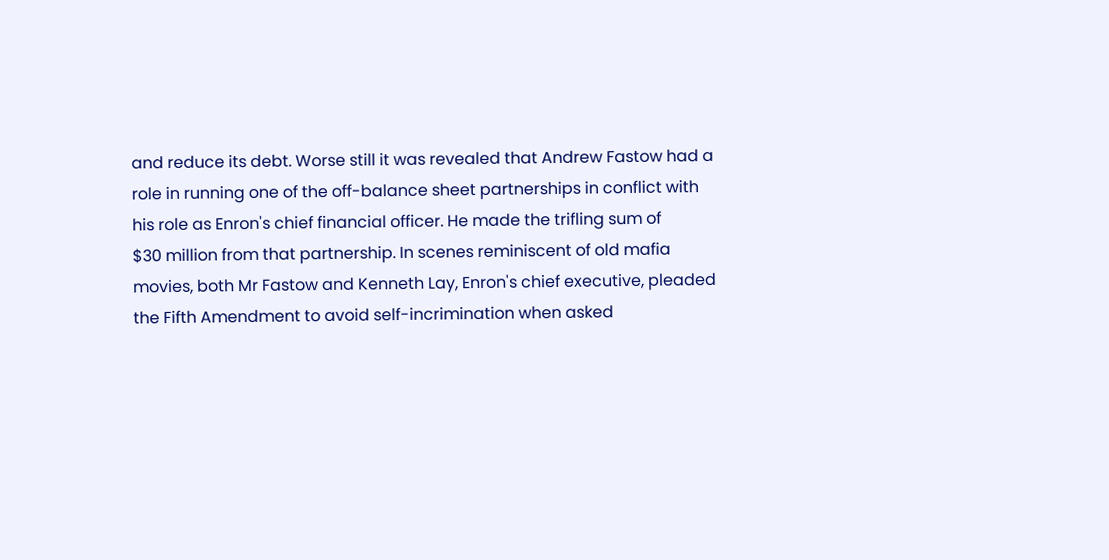and reduce its debt. Worse still it was revealed that Andrew Fastow had a
role in running one of the off-balance sheet partnerships in conflict with
his role as Enron's chief financial officer. He made the trifling sum of
$30 million from that partnership. In scenes reminiscent of old mafia
movies, both Mr Fastow and Kenneth Lay, Enron's chief executive, pleaded
the Fifth Amendment to avoid self-incrimination when asked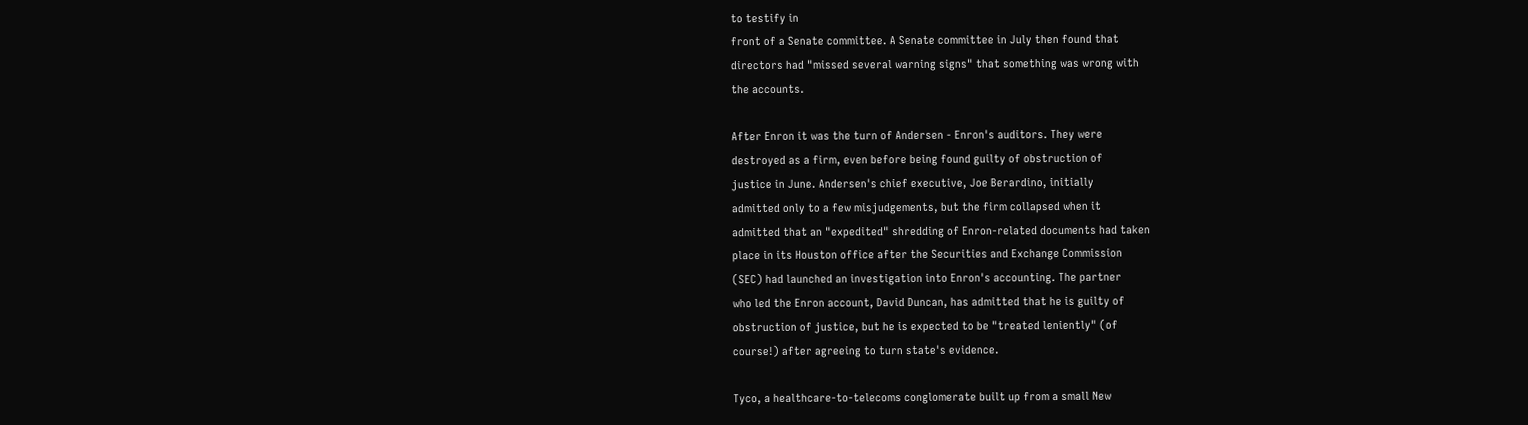to testify in
front of a Senate committee. A Senate committee in July then found that
directors had "missed several warning signs" that something was wrong with
the accounts.

After Enron it was the turn of Andersen - Enron's auditors. They were
destroyed as a firm, even before being found guilty of obstruction of
justice in June. Andersen's chief executive, Joe Berardino, initially
admitted only to a few misjudgements, but the firm collapsed when it
admitted that an "expedited" shredding of Enron-related documents had taken
place in its Houston office after the Securities and Exchange Commission
(SEC) had launched an investigation into Enron's accounting. The partner
who led the Enron account, David Duncan, has admitted that he is guilty of
obstruction of justice, but he is expected to be "treated leniently" (of
course!) after agreeing to turn state's evidence.

Tyco, a healthcare-to-telecoms conglomerate built up from a small New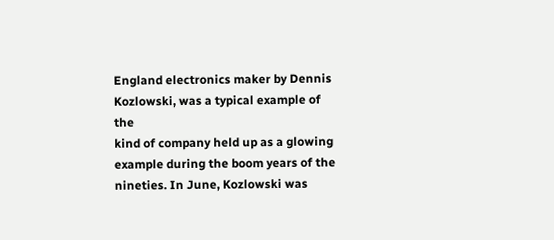England electronics maker by Dennis Kozlowski, was a typical example of the
kind of company held up as a glowing example during the boom years of the
nineties. In June, Kozlowski was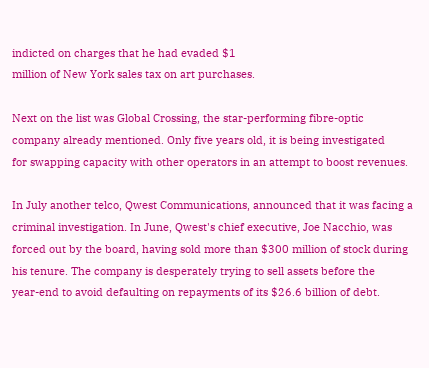indicted on charges that he had evaded $1
million of New York sales tax on art purchases.

Next on the list was Global Crossing, the star-performing fibre-optic
company already mentioned. Only five years old, it is being investigated
for swapping capacity with other operators in an attempt to boost revenues.

In July another telco, Qwest Communications, announced that it was facing a
criminal investigation. In June, Qwest's chief executive, Joe Nacchio, was
forced out by the board, having sold more than $300 million of stock during
his tenure. The company is desperately trying to sell assets before the
year-end to avoid defaulting on repayments of its $26.6 billion of debt.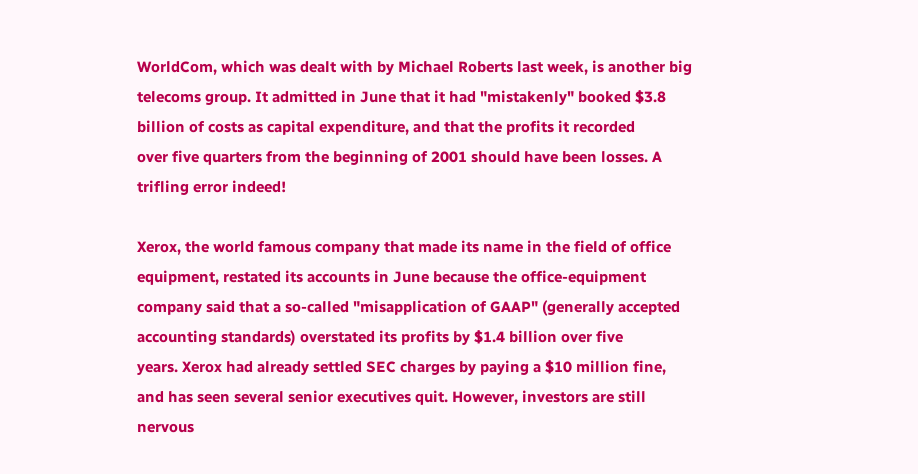WorldCom, which was dealt with by Michael Roberts last week, is another big
telecoms group. It admitted in June that it had "mistakenly" booked $3.8
billion of costs as capital expenditure, and that the profits it recorded
over five quarters from the beginning of 2001 should have been losses. A
trifling error indeed!

Xerox, the world famous company that made its name in the field of office
equipment, restated its accounts in June because the office-equipment
company said that a so-called "misapplication of GAAP" (generally accepted
accounting standards) overstated its profits by $1.4 billion over five
years. Xerox had already settled SEC charges by paying a $10 million fine,
and has seen several senior executives quit. However, investors are still
nervous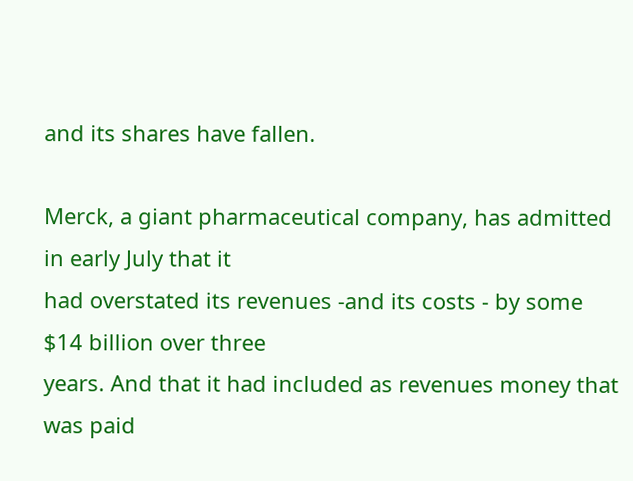and its shares have fallen.

Merck, a giant pharmaceutical company, has admitted in early July that it
had overstated its revenues -and its costs - by some $14 billion over three
years. And that it had included as revenues money that was paid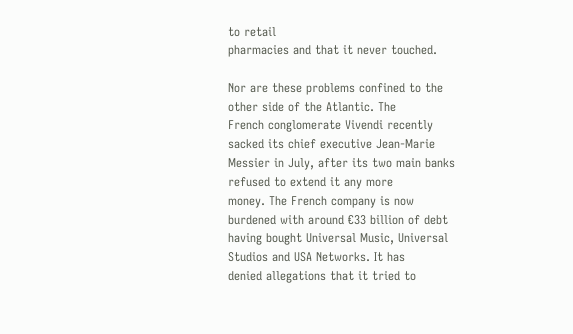to retail
pharmacies and that it never touched.

Nor are these problems confined to the other side of the Atlantic. The
French conglomerate Vivendi recently sacked its chief executive Jean-Marie
Messier in July, after its two main banks refused to extend it any more
money. The French company is now burdened with around €33 billion of debt
having bought Universal Music, Universal Studios and USA Networks. It has
denied allegations that it tried to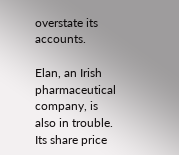overstate its accounts.

Elan, an Irish pharmaceutical company, is also in trouble. Its share price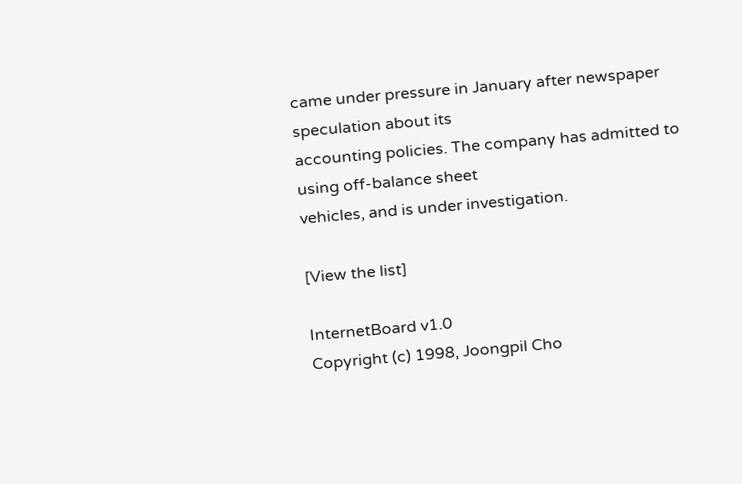came under pressure in January after newspaper speculation about its
accounting policies. The company has admitted to using off-balance sheet
vehicles, and is under investigation.

[View the list]

InternetBoard v1.0
Copyright (c) 1998, Joongpil Cho